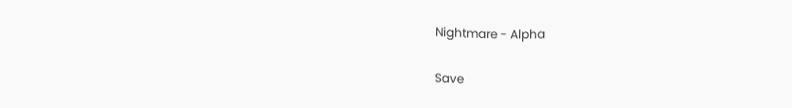Nightmare - Alpha

Save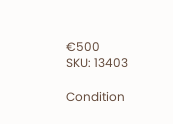€500
SKU: 13403

Condition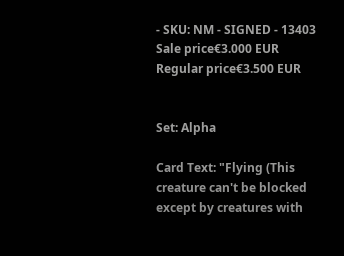- SKU: NM - SIGNED - 13403
Sale price€3.000 EUR Regular price€3.500 EUR


Set: Alpha

Card Text: "Flying (This creature can't be blocked except by creatures with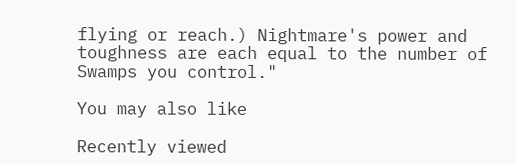flying or reach.) Nightmare's power and toughness are each equal to the number of Swamps you control."

You may also like

Recently viewed